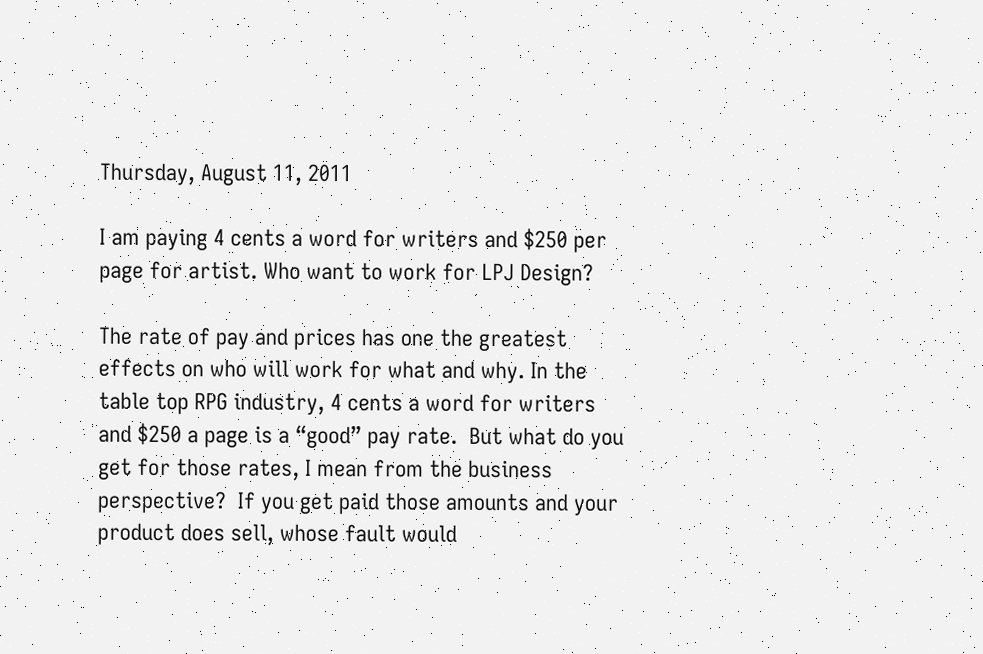Thursday, August 11, 2011

I am paying 4 cents a word for writers and $250 per page for artist. Who want to work for LPJ Design?

The rate of pay and prices has one the greatest effects on who will work for what and why. In the table top RPG industry, 4 cents a word for writers and $250 a page is a “good” pay rate.  But what do you get for those rates, I mean from the business perspective?  If you get paid those amounts and your product does sell, whose fault would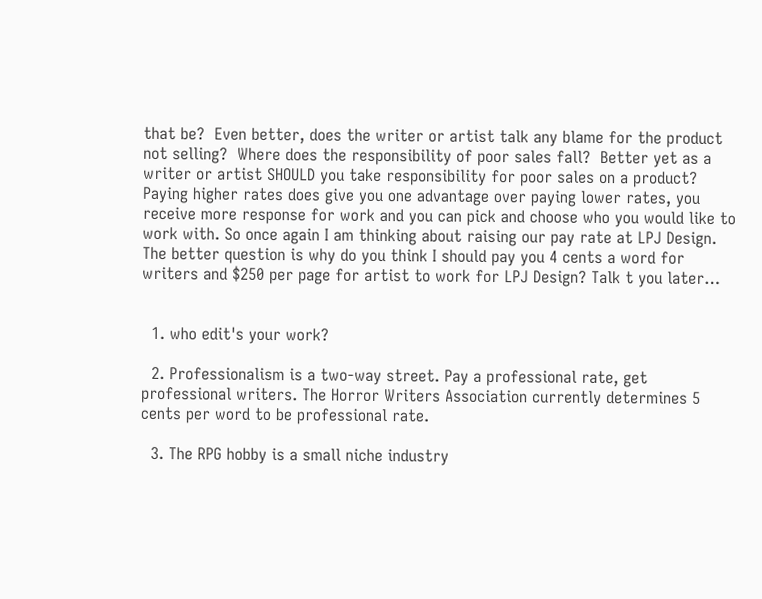that be?  Even better, does the writer or artist talk any blame for the product not selling?  Where does the responsibility of poor sales fall?  Better yet as a writer or artist SHOULD you take responsibility for poor sales on a product?  Paying higher rates does give you one advantage over paying lower rates, you receive more response for work and you can pick and choose who you would like to work with. So once again I am thinking about raising our pay rate at LPJ Design.  The better question is why do you think I should pay you 4 cents a word for writers and $250 per page for artist to work for LPJ Design? Talk t you later…


  1. who edit's your work?

  2. Professionalism is a two-way street. Pay a professional rate, get professional writers. The Horror Writers Association currently determines 5 cents per word to be professional rate.

  3. The RPG hobby is a small niche industry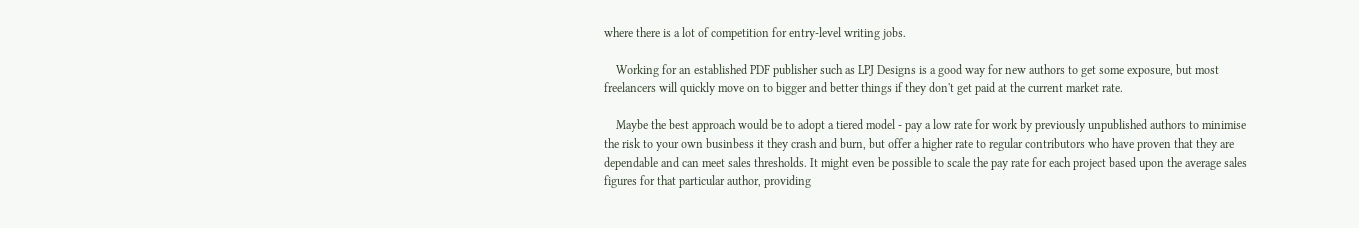where there is a lot of competition for entry-level writing jobs.

    Working for an established PDF publisher such as LPJ Designs is a good way for new authors to get some exposure, but most freelancers will quickly move on to bigger and better things if they don't get paid at the current market rate.

    Maybe the best approach would be to adopt a tiered model - pay a low rate for work by previously unpublished authors to minimise the risk to your own businbess it they crash and burn, but offer a higher rate to regular contributors who have proven that they are dependable and can meet sales thresholds. It might even be possible to scale the pay rate for each project based upon the average sales figures for that particular author, providing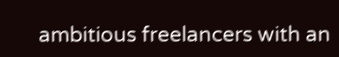ambitious freelancers with an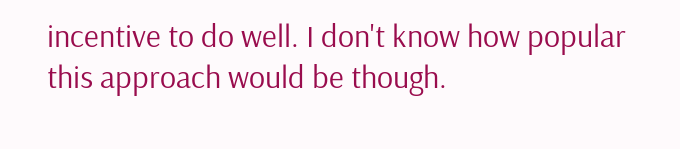incentive to do well. I don't know how popular this approach would be though.